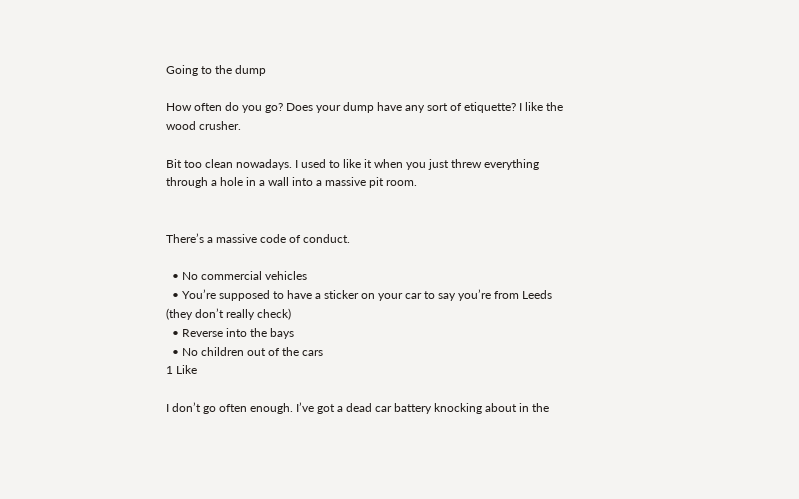Going to the dump

How often do you go? Does your dump have any sort of etiquette? I like the wood crusher.

Bit too clean nowadays. I used to like it when you just threw everything through a hole in a wall into a massive pit room.


There’s a massive code of conduct.

  • No commercial vehicles
  • You’re supposed to have a sticker on your car to say you’re from Leeds (they don’t really check)
  • Reverse into the bays
  • No children out of the cars
1 Like

I don’t go often enough. I’ve got a dead car battery knocking about in the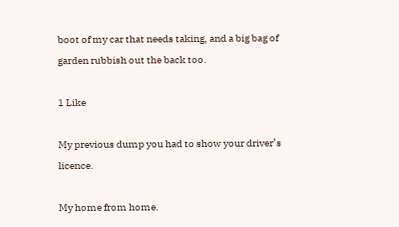boot of my car that needs taking, and a big bag of garden rubbish out the back too.

1 Like

My previous dump you had to show your driver’s licence.

My home from home.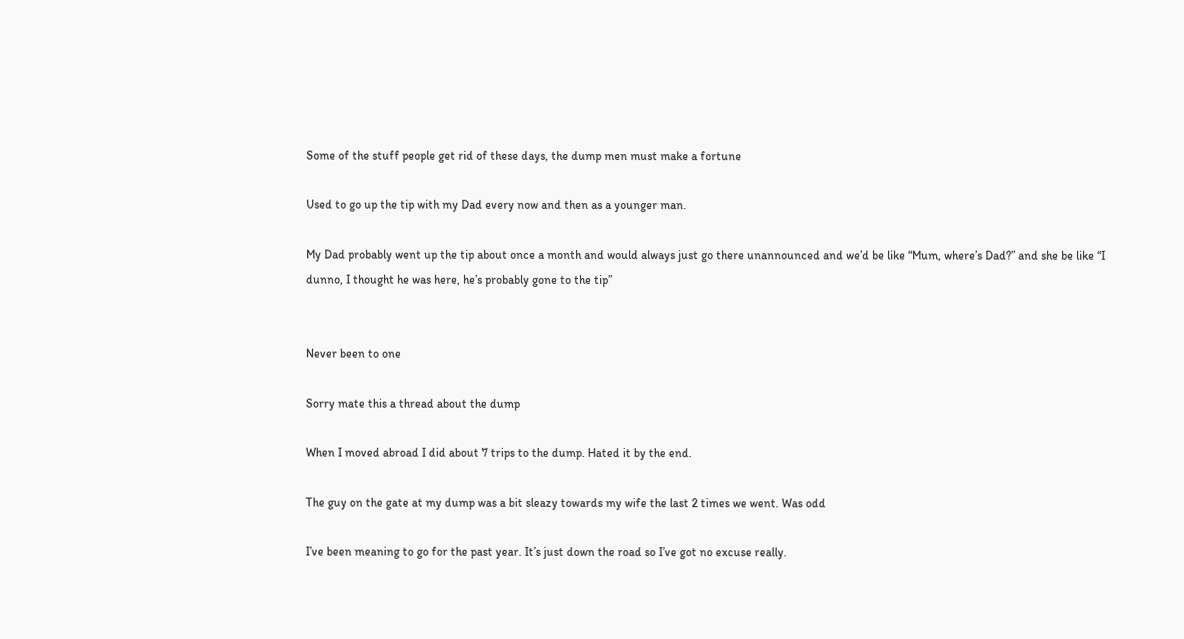Some of the stuff people get rid of these days, the dump men must make a fortune

Used to go up the tip with my Dad every now and then as a younger man.

My Dad probably went up the tip about once a month and would always just go there unannounced and we’d be like “Mum, where’s Dad?” and she be like “I dunno, I thought he was here, he’s probably gone to the tip”


Never been to one

Sorry mate this a thread about the dump

When I moved abroad I did about 7 trips to the dump. Hated it by the end.

The guy on the gate at my dump was a bit sleazy towards my wife the last 2 times we went. Was odd

I’ve been meaning to go for the past year. It’s just down the road so I’ve got no excuse really.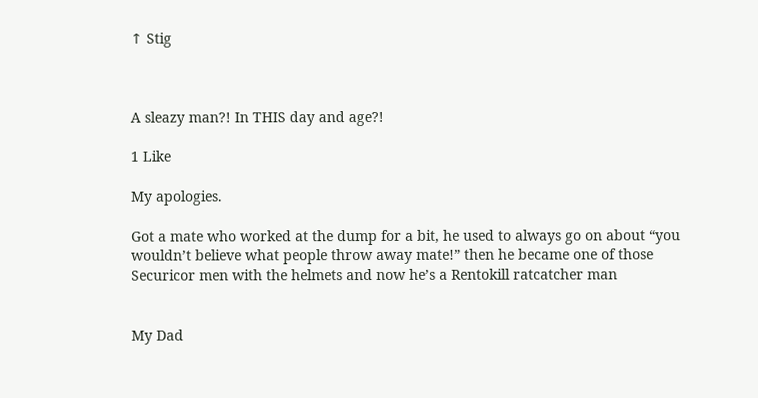↑ Stig



A sleazy man?! In THIS day and age?!

1 Like

My apologies.

Got a mate who worked at the dump for a bit, he used to always go on about “you wouldn’t believe what people throw away mate!” then he became one of those Securicor men with the helmets and now he’s a Rentokill ratcatcher man


My Dad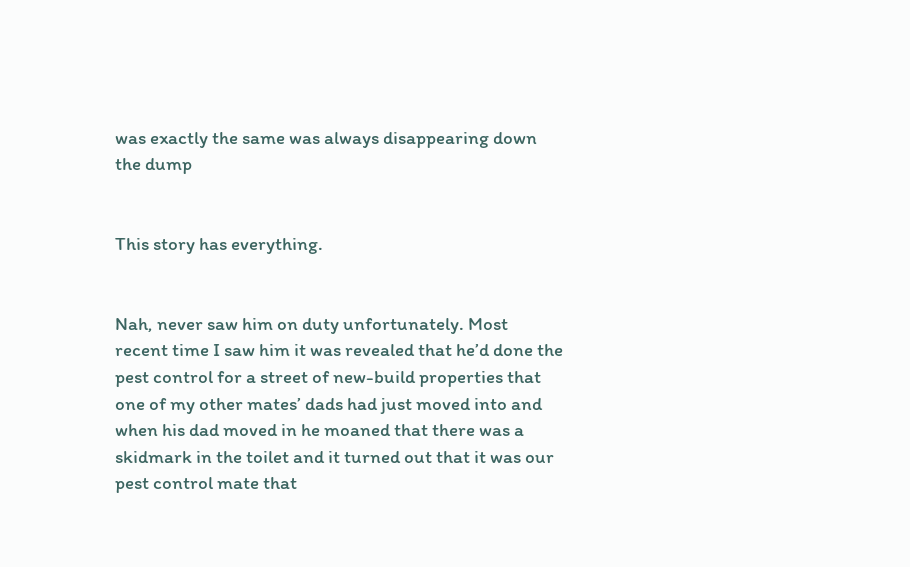was exactly the same was always disappearing down the dump


This story has everything.


Nah, never saw him on duty unfortunately. Most recent time I saw him it was revealed that he’d done the pest control for a street of new-build properties that one of my other mates’ dads had just moved into and when his dad moved in he moaned that there was a skidmark in the toilet and it turned out that it was our pest control mate that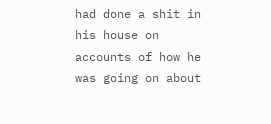had done a shit in his house on accounts of how he was going on about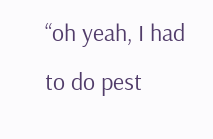“oh yeah, I had to do pest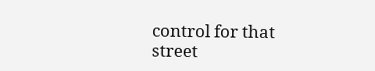control for that street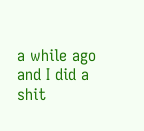a while ago and I did a shit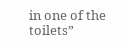in one of the toilets”